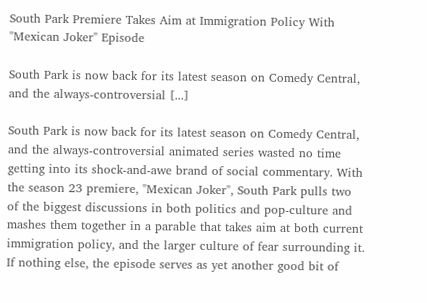South Park Premiere Takes Aim at Immigration Policy With "Mexican Joker" Episode

South Park is now back for its latest season on Comedy Central, and the always-controversial [...]

South Park is now back for its latest season on Comedy Central, and the always-controversial animated series wasted no time getting into its shock-and-awe brand of social commentary. With the season 23 premiere, "Mexican Joker", South Park pulls two of the biggest discussions in both politics and pop-culture and mashes them together in a parable that takes aim at both current immigration policy, and the larger culture of fear surrounding it. If nothing else, the episode serves as yet another good bit of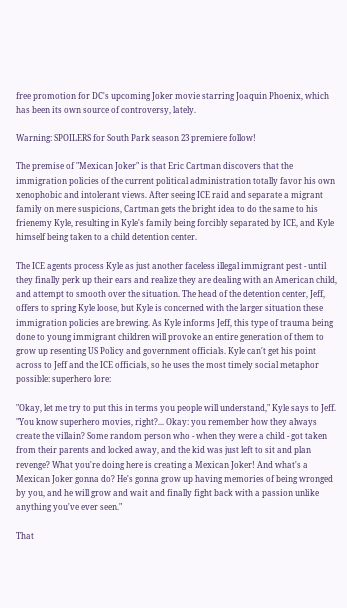free promotion for DC's upcoming Joker movie starring Joaquin Phoenix, which has been its own source of controversy, lately.

Warning: SPOILERS for South Park season 23 premiere follow!

The premise of "Mexican Joker" is that Eric Cartman discovers that the immigration policies of the current political administration totally favor his own xenophobic and intolerant views. After seeing ICE raid and separate a migrant family on mere suspicions, Cartman gets the bright idea to do the same to his frienemy Kyle, resulting in Kyle's family being forcibly separated by ICE, and Kyle himself being taken to a child detention center.

The ICE agents process Kyle as just another faceless illegal immigrant pest - until they finally perk up their ears and realize they are dealing with an American child, and attempt to smooth over the situation. The head of the detention center, Jeff, offers to spring Kyle loose, but Kyle is concerned with the larger situation these immigration policies are brewing. As Kyle informs Jeff, this type of trauma being done to young immigrant children will provoke an entire generation of them to grow up resenting US Policy and government officials. Kyle can't get his point across to Jeff and the ICE officials, so he uses the most timely social metaphor possible: superhero lore:

"Okay, let me try to put this in terms you people will understand," Kyle says to Jeff. "You know superhero movies, right?... Okay: you remember how they always create the villain? Some random person who - when they were a child - got taken from their parents and locked away, and the kid was just left to sit and plan revenge? What you're doing here is creating a Mexican Joker! And what's a Mexican Joker gonna do? He's gonna grow up having memories of being wronged by you, and he will grow and wait and finally fight back with a passion unlike anything you've ever seen."

That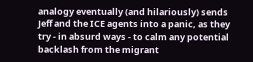analogy eventually (and hilariously) sends Jeff and the ICE agents into a panic, as they try - in absurd ways - to calm any potential backlash from the migrant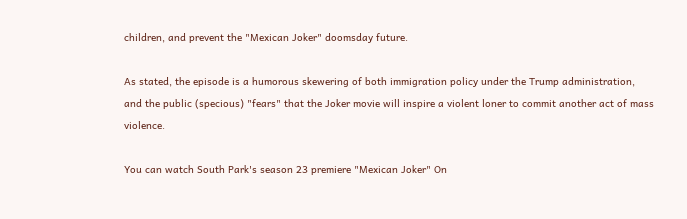children, and prevent the "Mexican Joker" doomsday future.

As stated, the episode is a humorous skewering of both immigration policy under the Trump administration, and the public (specious) "fears" that the Joker movie will inspire a violent loner to commit another act of mass violence.

You can watch South Park's season 23 premiere "Mexican Joker" On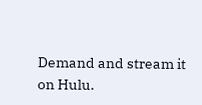Demand and stream it on Hulu.